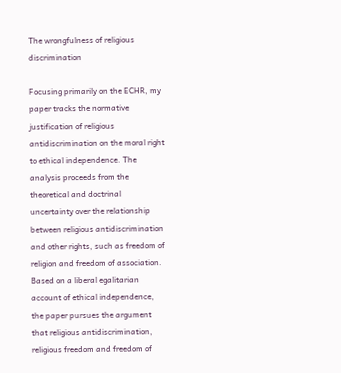The wrongfulness of religious discrimination

Focusing primarily on the ECHR, my paper tracks the normative justification of religious antidiscrimination on the moral right to ethical independence. The analysis proceeds from the theoretical and doctrinal uncertainty over the relationship between religious antidiscrimination and other rights, such as freedom of religion and freedom of association. Based on a liberal egalitarian account of ethical independence, the paper pursues the argument that religious antidiscrimination, religious freedom and freedom of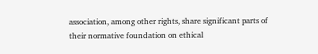association, among other rights, share significant parts of their normative foundation on ethical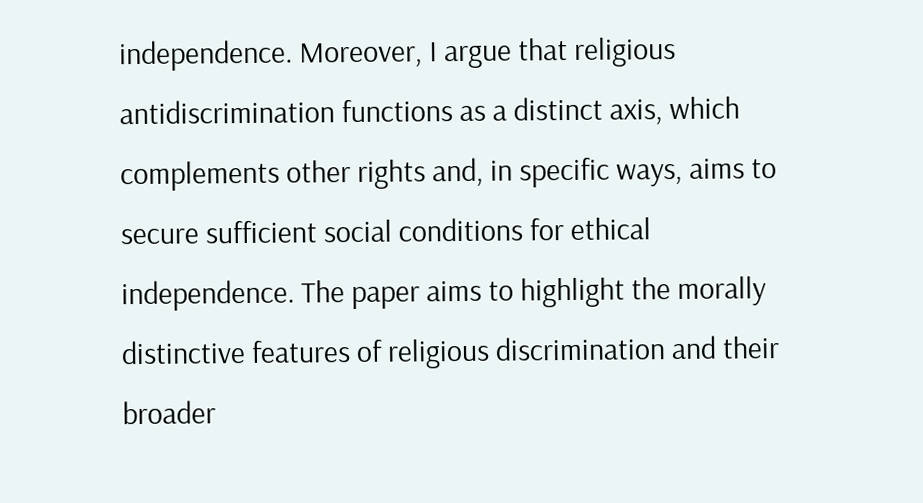independence. Moreover, I argue that religious antidiscrimination functions as a distinct axis, which complements other rights and, in specific ways, aims to secure sufficient social conditions for ethical independence. The paper aims to highlight the morally distinctive features of religious discrimination and their broader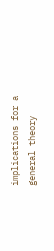implications for a general theory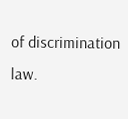of discrimination law.